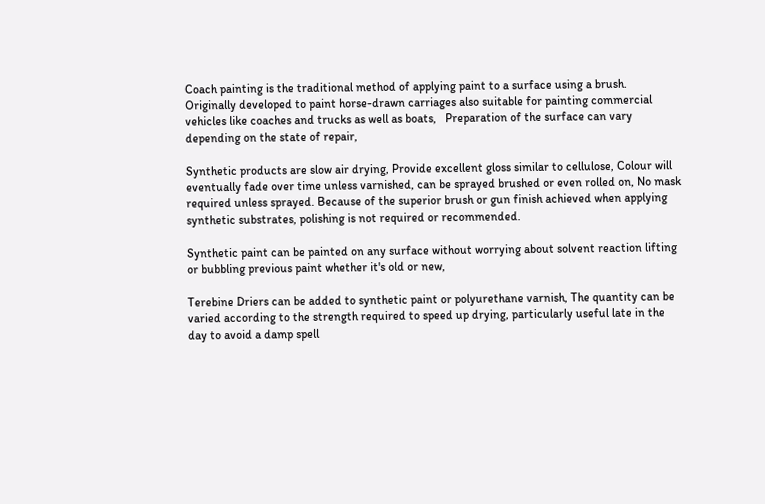Coach painting is the traditional method of applying paint to a surface using a brush. Originally developed to paint horse-drawn carriages also suitable for painting commercial vehicles like coaches and trucks as well as boats,   Preparation of the surface can vary depending on the state of repair,

Synthetic products are slow air drying, Provide excellent gloss similar to cellulose, Colour will eventually fade over time unless varnished, can be sprayed brushed or even rolled on, No mask required unless sprayed. Because of the superior brush or gun finish achieved when applying synthetic substrates, polishing is not required or recommended.

Synthetic paint can be painted on any surface without worrying about solvent reaction lifting or bubbling previous paint whether it's old or new,

Terebine Driers can be added to synthetic paint or polyurethane varnish, The quantity can be varied according to the strength required to speed up drying, particularly useful late in the day to avoid a damp spell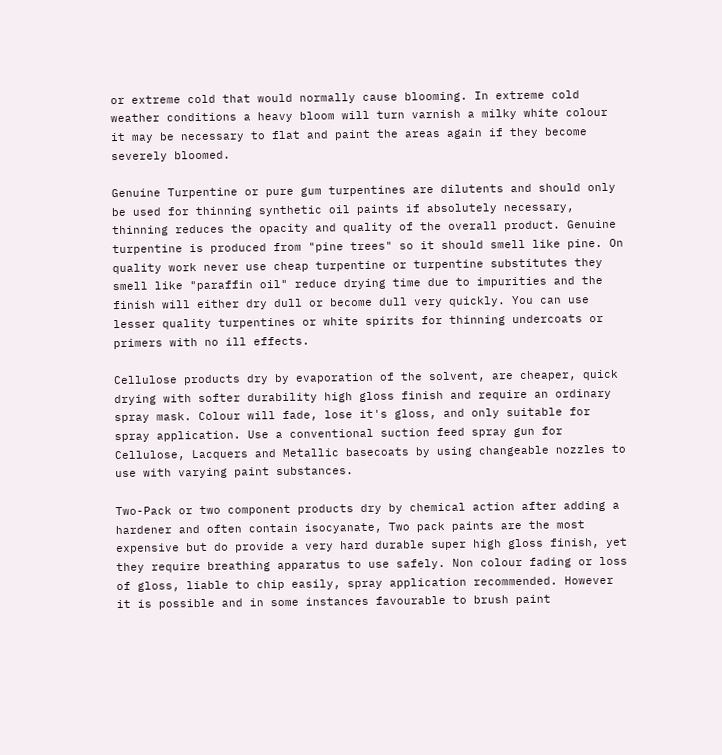or extreme cold that would normally cause blooming. In extreme cold weather conditions a heavy bloom will turn varnish a milky white colour it may be necessary to flat and paint the areas again if they become severely bloomed.

Genuine Turpentine or pure gum turpentines are dilutents and should only be used for thinning synthetic oil paints if absolutely necessary, thinning reduces the opacity and quality of the overall product. Genuine turpentine is produced from "pine trees" so it should smell like pine. On quality work never use cheap turpentine or turpentine substitutes they smell like "paraffin oil" reduce drying time due to impurities and the finish will either dry dull or become dull very quickly. You can use lesser quality turpentines or white spirits for thinning undercoats or primers with no ill effects.

Cellulose products dry by evaporation of the solvent, are cheaper, quick drying with softer durability high gloss finish and require an ordinary spray mask. Colour will fade, lose it's gloss, and only suitable for spray application. Use a conventional suction feed spray gun for Cellulose, Lacquers and Metallic basecoats by using changeable nozzles to use with varying paint substances.

Two-Pack or two component products dry by chemical action after adding a hardener and often contain isocyanate, Two pack paints are the most expensive but do provide a very hard durable super high gloss finish, yet they require breathing apparatus to use safely. Non colour fading or loss of gloss, liable to chip easily, spray application recommended. However it is possible and in some instances favourable to brush paint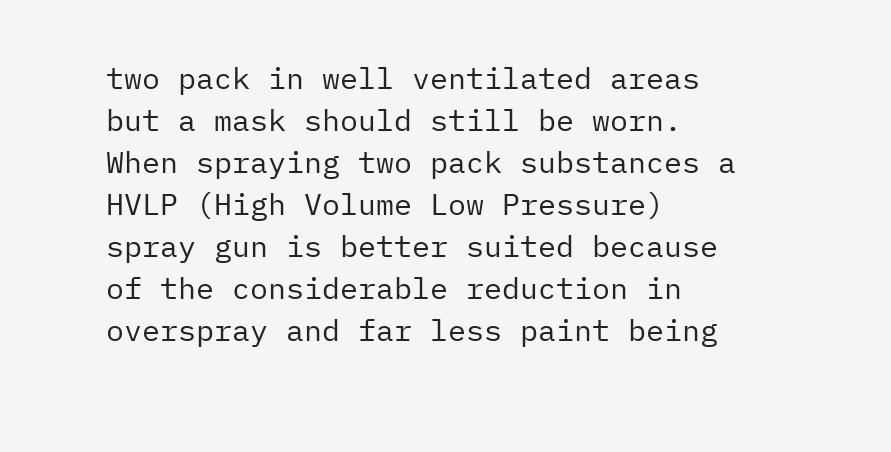two pack in well ventilated areas but a mask should still be worn.  When spraying two pack substances a HVLP (High Volume Low Pressure) spray gun is better suited because of the considerable reduction in overspray and far less paint being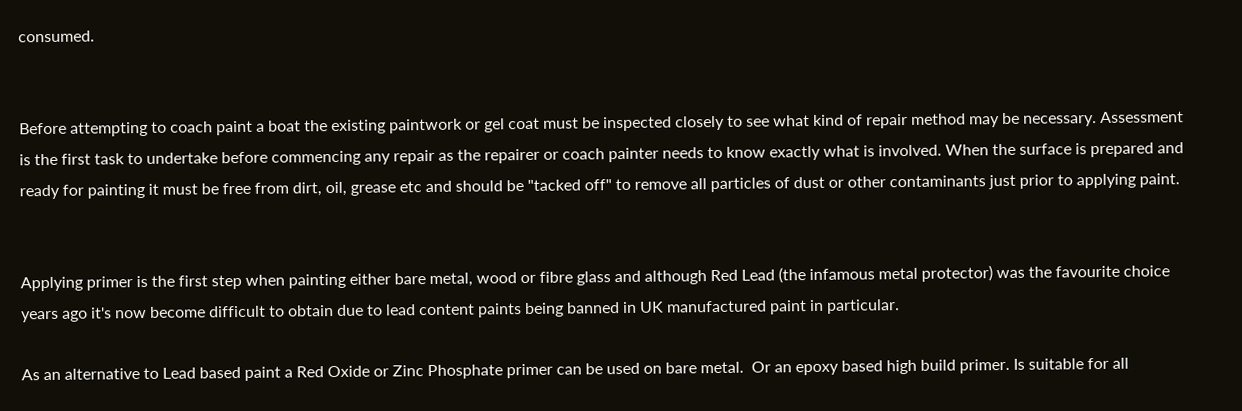consumed.


Before attempting to coach paint a boat the existing paintwork or gel coat must be inspected closely to see what kind of repair method may be necessary. Assessment is the first task to undertake before commencing any repair as the repairer or coach painter needs to know exactly what is involved. When the surface is prepared and ready for painting it must be free from dirt, oil, grease etc and should be "tacked off" to remove all particles of dust or other contaminants just prior to applying paint.


Applying primer is the first step when painting either bare metal, wood or fibre glass and although Red Lead (the infamous metal protector) was the favourite choice years ago it's now become difficult to obtain due to lead content paints being banned in UK manufactured paint in particular.

As an alternative to Lead based paint a Red Oxide or Zinc Phosphate primer can be used on bare metal.  Or an epoxy based high build primer. Is suitable for all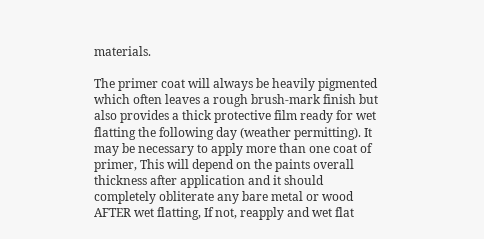materials.

The primer coat will always be heavily pigmented which often leaves a rough brush-mark finish but also provides a thick protective film ready for wet flatting the following day (weather permitting). It may be necessary to apply more than one coat of primer, This will depend on the paints overall thickness after application and it should completely obliterate any bare metal or wood AFTER wet flatting, If not, reapply and wet flat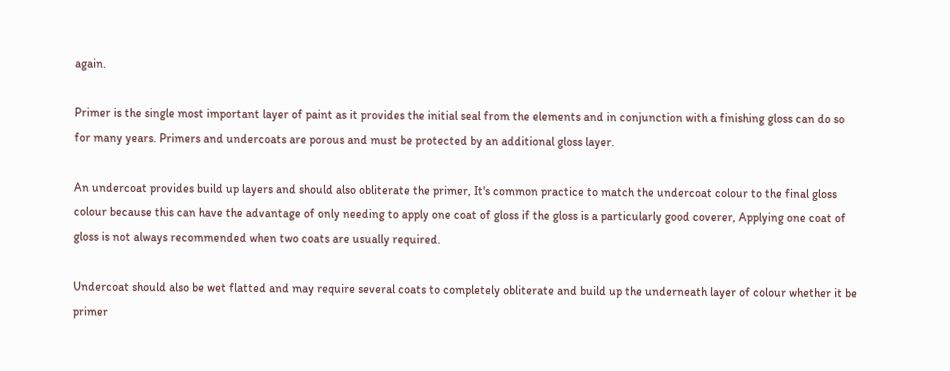again.

Primer is the single most important layer of paint as it provides the initial seal from the elements and in conjunction with a finishing gloss can do so for many years. Primers and undercoats are porous and must be protected by an additional gloss layer.

An undercoat provides build up layers and should also obliterate the primer, It's common practice to match the undercoat colour to the final gloss colour because this can have the advantage of only needing to apply one coat of gloss if the gloss is a particularly good coverer, Applying one coat of gloss is not always recommended when two coats are usually required.

Undercoat should also be wet flatted and may require several coats to completely obliterate and build up the underneath layer of colour whether it be primer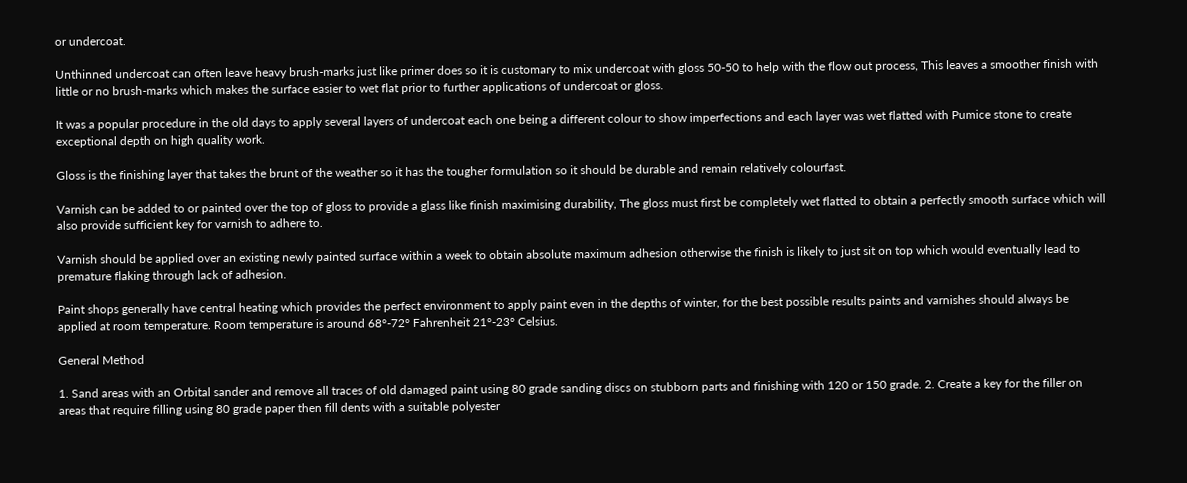or undercoat.

Unthinned undercoat can often leave heavy brush-marks just like primer does so it is customary to mix undercoat with gloss 50-50 to help with the flow out process, This leaves a smoother finish with little or no brush-marks which makes the surface easier to wet flat prior to further applications of undercoat or gloss.

It was a popular procedure in the old days to apply several layers of undercoat each one being a different colour to show imperfections and each layer was wet flatted with Pumice stone to create exceptional depth on high quality work.

Gloss is the finishing layer that takes the brunt of the weather so it has the tougher formulation so it should be durable and remain relatively colourfast.

Varnish can be added to or painted over the top of gloss to provide a glass like finish maximising durability, The gloss must first be completely wet flatted to obtain a perfectly smooth surface which will also provide sufficient key for varnish to adhere to.

Varnish should be applied over an existing newly painted surface within a week to obtain absolute maximum adhesion otherwise the finish is likely to just sit on top which would eventually lead to premature flaking through lack of adhesion.

Paint shops generally have central heating which provides the perfect environment to apply paint even in the depths of winter, for the best possible results paints and varnishes should always be applied at room temperature. Room temperature is around 68°-72° Fahrenheit 21°-23° Celsius.

General Method

1. Sand areas with an Orbital sander and remove all traces of old damaged paint using 80 grade sanding discs on stubborn parts and finishing with 120 or 150 grade. 2. Create a key for the filler on areas that require filling using 80 grade paper then fill dents with a suitable polyester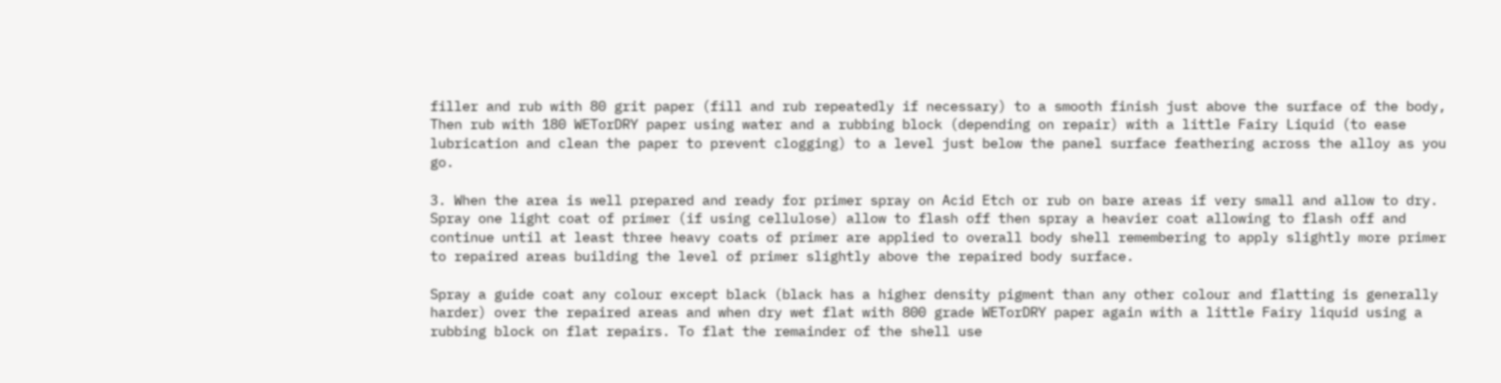filler and rub with 80 grit paper (fill and rub repeatedly if necessary) to a smooth finish just above the surface of the body, Then rub with 180 WETorDRY paper using water and a rubbing block (depending on repair) with a little Fairy Liquid (to ease lubrication and clean the paper to prevent clogging) to a level just below the panel surface feathering across the alloy as you go.

3. When the area is well prepared and ready for primer spray on Acid Etch or rub on bare areas if very small and allow to dry. Spray one light coat of primer (if using cellulose) allow to flash off then spray a heavier coat allowing to flash off and continue until at least three heavy coats of primer are applied to overall body shell remembering to apply slightly more primer to repaired areas building the level of primer slightly above the repaired body surface.

Spray a guide coat any colour except black (black has a higher density pigment than any other colour and flatting is generally harder) over the repaired areas and when dry wet flat with 800 grade WETorDRY paper again with a little Fairy liquid using a rubbing block on flat repairs. To flat the remainder of the shell use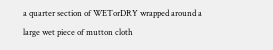a quarter section of WETorDRY wrapped around a large wet piece of mutton cloth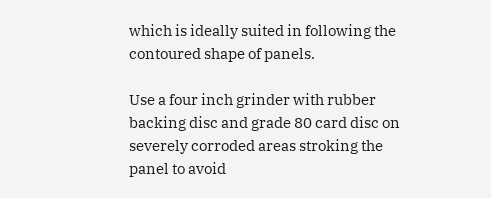which is ideally suited in following the contoured shape of panels.

Use a four inch grinder with rubber backing disc and grade 80 card disc on severely corroded areas stroking the panel to avoid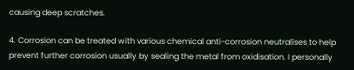causing deep scratches.

4. Corrosion can be treated with various chemical anti-corrosion neutralises to help prevent further corrosion usually by sealing the metal from oxidisation. I personally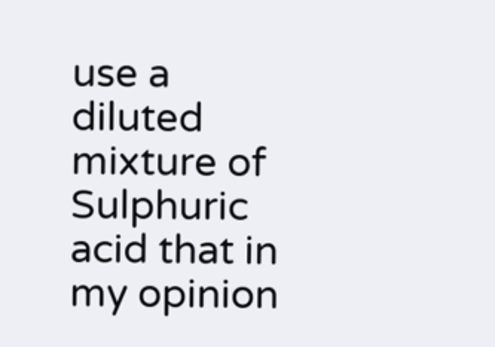use a diluted mixture of Sulphuric acid that in my opinion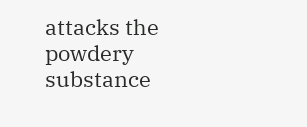attacks the powdery substance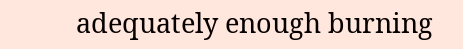adequately enough burning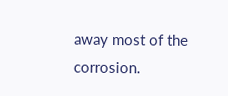away most of the corrosion.